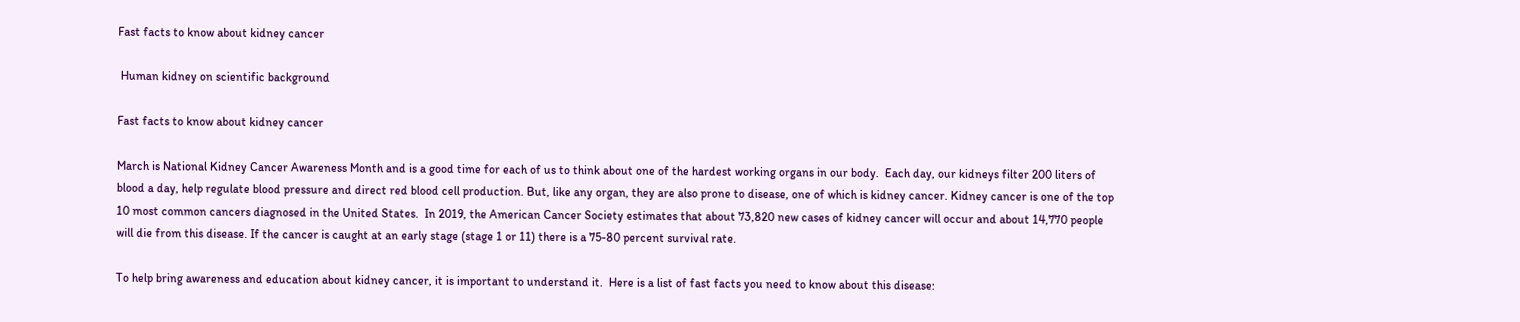Fast facts to know about kidney cancer

 Human kidney on scientific background

Fast facts to know about kidney cancer

March is National Kidney Cancer Awareness Month and is a good time for each of us to think about one of the hardest working organs in our body.  Each day, our kidneys filter 200 liters of blood a day, help regulate blood pressure and direct red blood cell production. But, like any organ, they are also prone to disease, one of which is kidney cancer. Kidney cancer is one of the top 10 most common cancers diagnosed in the United States.  In 2019, the American Cancer Society estimates that about 73,820 new cases of kidney cancer will occur and about 14,770 people will die from this disease. If the cancer is caught at an early stage (stage 1 or 11) there is a 75-80 percent survival rate.

To help bring awareness and education about kidney cancer, it is important to understand it.  Here is a list of fast facts you need to know about this disease: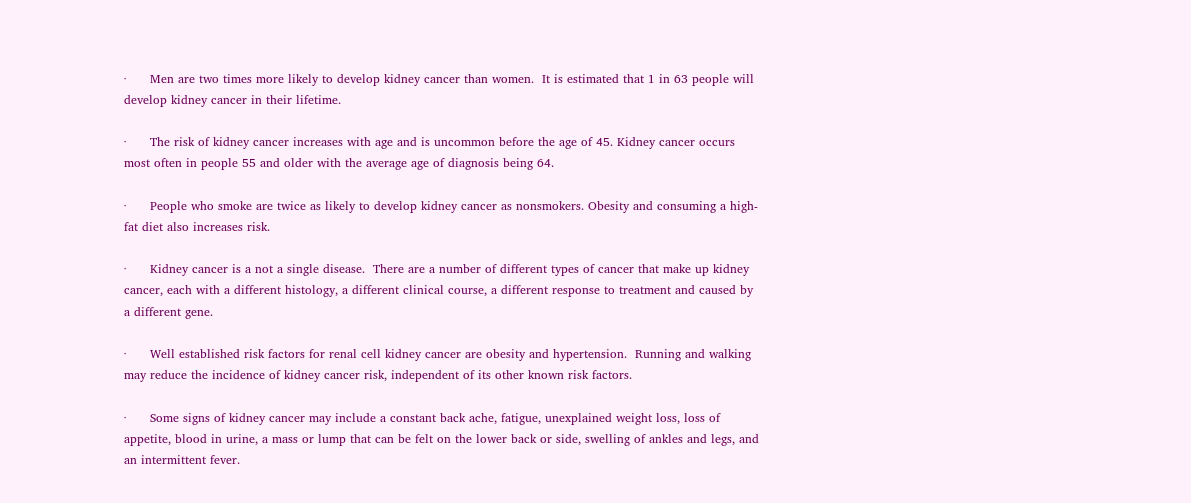·      Men are two times more likely to develop kidney cancer than women.  It is estimated that 1 in 63 people will develop kidney cancer in their lifetime.

·      The risk of kidney cancer increases with age and is uncommon before the age of 45. Kidney cancer occurs most often in people 55 and older with the average age of diagnosis being 64.

·      People who smoke are twice as likely to develop kidney cancer as nonsmokers. Obesity and consuming a high-fat diet also increases risk.

·      Kidney cancer is a not a single disease.  There are a number of different types of cancer that make up kidney cancer, each with a different histology, a different clinical course, a different response to treatment and caused by a different gene.

·      Well established risk factors for renal cell kidney cancer are obesity and hypertension.  Running and walking may reduce the incidence of kidney cancer risk, independent of its other known risk factors.

·      Some signs of kidney cancer may include a constant back ache, fatigue, unexplained weight loss, loss of appetite, blood in urine, a mass or lump that can be felt on the lower back or side, swelling of ankles and legs, and an intermittent fever.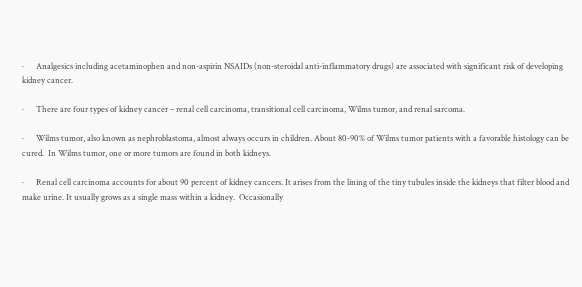·      Analgesics including acetaminophen and non-aspirin NSAIDs (non-steroidal anti-inflammatory drugs) are associated with significant risk of developing kidney cancer.

·      There are four types of kidney cancer – renal cell carcinoma, transitional cell carcinoma, Wilms tumor, and renal sarcoma.

·      Wilms tumor, also known as nephroblastoma, almost always occurs in children. About 80-90% of Wilms tumor patients with a favorable histology can be cured.  In Wilms tumor, one or more tumors are found in both kidneys.

·      Renal cell carcinoma accounts for about 90 percent of kidney cancers. It arises from the lining of the tiny tubules inside the kidneys that filter blood and make urine. It usually grows as a single mass within a kidney.  Occasionally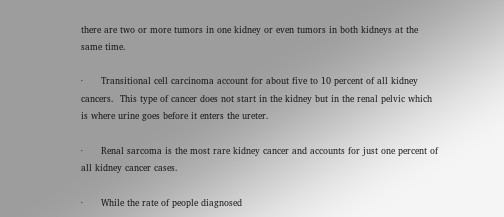there are two or more tumors in one kidney or even tumors in both kidneys at the same time.

·      Transitional cell carcinoma account for about five to 10 percent of all kidney cancers.  This type of cancer does not start in the kidney but in the renal pelvic which is where urine goes before it enters the ureter.

·      Renal sarcoma is the most rare kidney cancer and accounts for just one percent of all kidney cancer cases.

·      While the rate of people diagnosed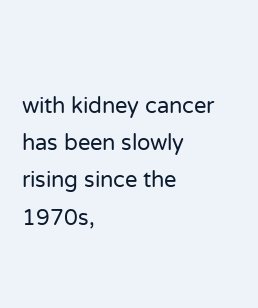with kidney cancer has been slowly rising since the 1970s,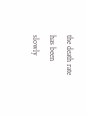the death rate has been slowly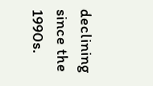declining since the 1990s.